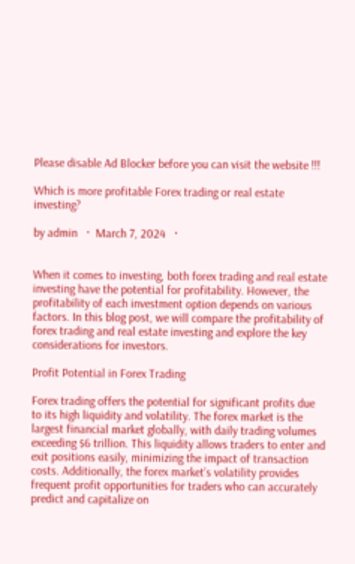Please disable Ad Blocker before you can visit the website !!!

Which is more profitable Forex trading or real estate investing?

by admin   ·  March 7, 2024   ·


When it comes to investing, both forex trading and real estate investing have the potential for profitability. However, the profitability of each investment option depends on various factors. In this blog post, we will compare the profitability of forex trading and real estate investing and explore the key considerations for investors.

Profit Potential in Forex Trading

Forex trading offers the potential for significant profits due to its high liquidity and volatility. The forex market is the largest financial market globally, with daily trading volumes exceeding $6 trillion. This liquidity allows traders to enter and exit positions easily, minimizing the impact of transaction costs. Additionally, the forex market’s volatility provides frequent profit opportunities for traders who can accurately predict and capitalize on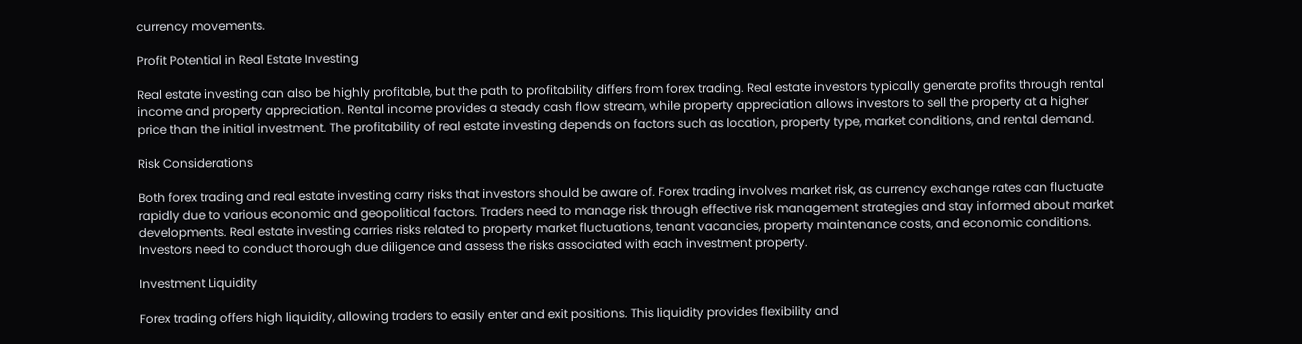currency movements.

Profit Potential in Real Estate Investing

Real estate investing can also be highly profitable, but the path to profitability differs from forex trading. Real estate investors typically generate profits through rental income and property appreciation. Rental income provides a steady cash flow stream, while property appreciation allows investors to sell the property at a higher price than the initial investment. The profitability of real estate investing depends on factors such as location, property type, market conditions, and rental demand.

Risk Considerations

Both forex trading and real estate investing carry risks that investors should be aware of. Forex trading involves market risk, as currency exchange rates can fluctuate rapidly due to various economic and geopolitical factors. Traders need to manage risk through effective risk management strategies and stay informed about market developments. Real estate investing carries risks related to property market fluctuations, tenant vacancies, property maintenance costs, and economic conditions. Investors need to conduct thorough due diligence and assess the risks associated with each investment property.

Investment Liquidity

Forex trading offers high liquidity, allowing traders to easily enter and exit positions. This liquidity provides flexibility and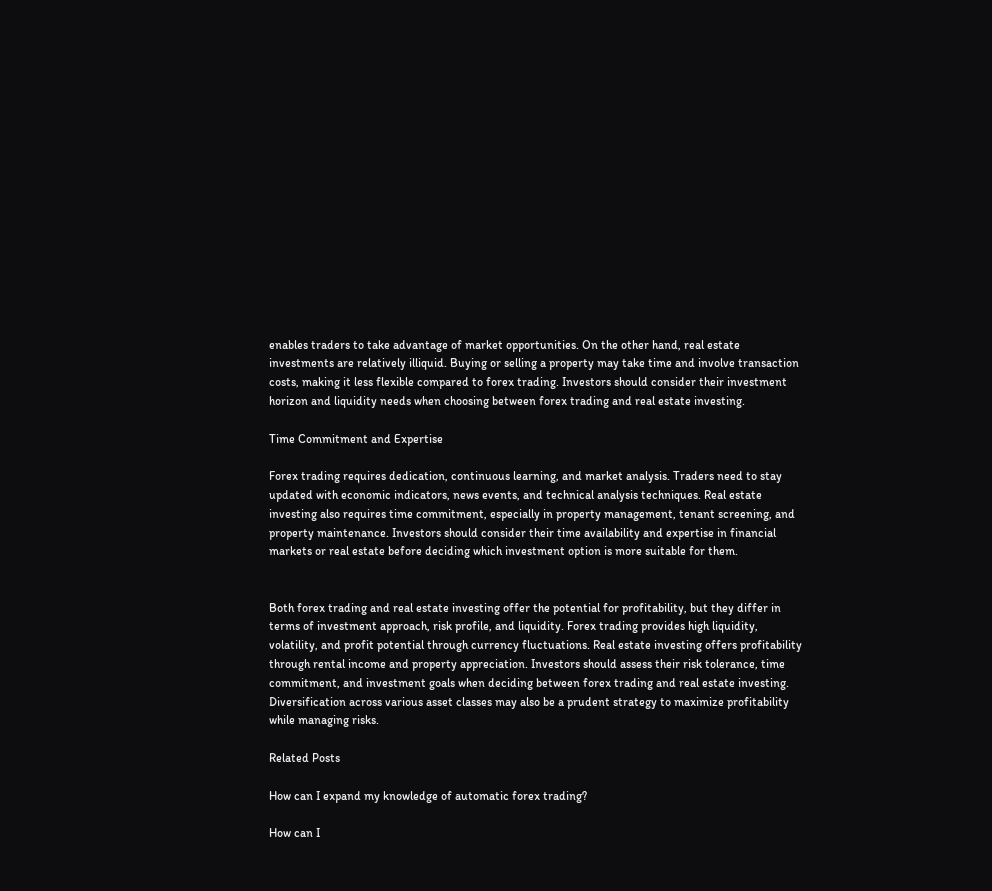enables traders to take advantage of market opportunities. On the other hand, real estate investments are relatively illiquid. Buying or selling a property may take time and involve transaction costs, making it less flexible compared to forex trading. Investors should consider their investment horizon and liquidity needs when choosing between forex trading and real estate investing.

Time Commitment and Expertise

Forex trading requires dedication, continuous learning, and market analysis. Traders need to stay updated with economic indicators, news events, and technical analysis techniques. Real estate investing also requires time commitment, especially in property management, tenant screening, and property maintenance. Investors should consider their time availability and expertise in financial markets or real estate before deciding which investment option is more suitable for them.


Both forex trading and real estate investing offer the potential for profitability, but they differ in terms of investment approach, risk profile, and liquidity. Forex trading provides high liquidity, volatility, and profit potential through currency fluctuations. Real estate investing offers profitability through rental income and property appreciation. Investors should assess their risk tolerance, time commitment, and investment goals when deciding between forex trading and real estate investing. Diversification across various asset classes may also be a prudent strategy to maximize profitability while managing risks.

Related Posts

How can I expand my knowledge of automatic forex trading?

How can I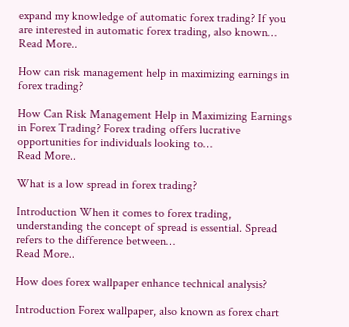expand my knowledge of automatic forex trading? If you are interested in automatic forex trading, also known…
Read More..

How can risk management help in maximizing earnings in forex trading?

How Can Risk Management Help in Maximizing Earnings in Forex Trading? Forex trading offers lucrative opportunities for individuals looking to…
Read More..

What is a low spread in forex trading?

Introduction When it comes to forex trading, understanding the concept of spread is essential. Spread refers to the difference between…
Read More..

How does forex wallpaper enhance technical analysis?

Introduction Forex wallpaper, also known as forex chart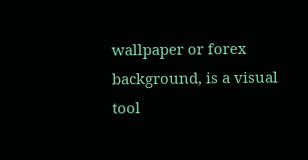wallpaper or forex background, is a visual tool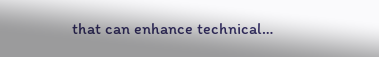that can enhance technical…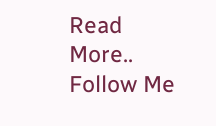Read More..
Follow Me